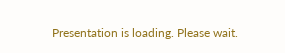Presentation is loading. Please wait.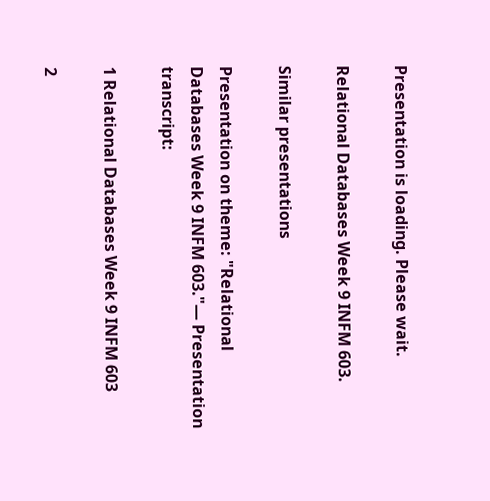Presentation is loading. Please wait.

Relational Databases Week 9 INFM 603.

Similar presentations

Presentation on theme: "Relational Databases Week 9 INFM 603."— Presentation transcript:

1 Relational Databases Week 9 INFM 603

2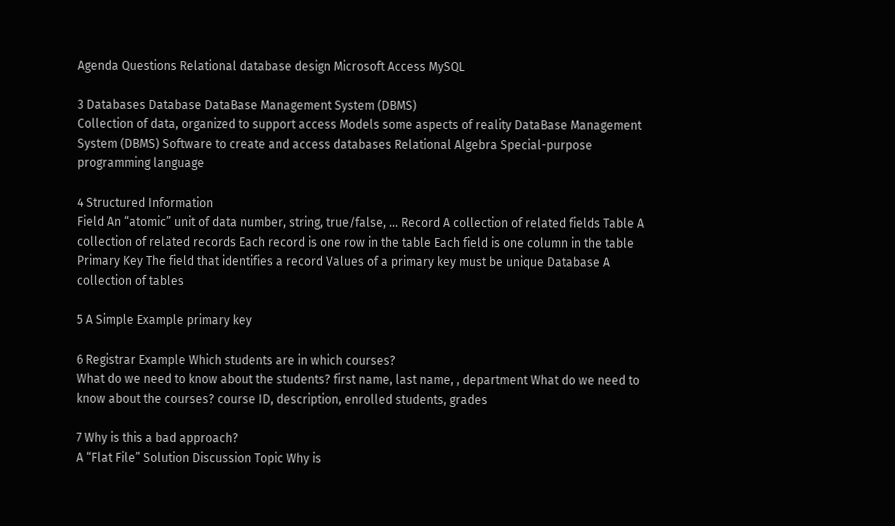Agenda Questions Relational database design Microsoft Access MySQL

3 Databases Database DataBase Management System (DBMS)
Collection of data, organized to support access Models some aspects of reality DataBase Management System (DBMS) Software to create and access databases Relational Algebra Special-purpose programming language

4 Structured Information
Field An “atomic” unit of data number, string, true/false, … Record A collection of related fields Table A collection of related records Each record is one row in the table Each field is one column in the table Primary Key The field that identifies a record Values of a primary key must be unique Database A collection of tables

5 A Simple Example primary key

6 Registrar Example Which students are in which courses?
What do we need to know about the students? first name, last name, , department What do we need to know about the courses? course ID, description, enrolled students, grades

7 Why is this a bad approach?
A “Flat File” Solution Discussion Topic Why is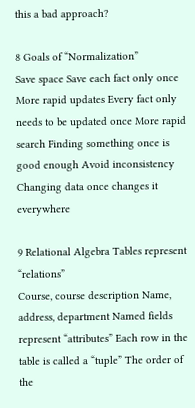this a bad approach?

8 Goals of “Normalization”
Save space Save each fact only once More rapid updates Every fact only needs to be updated once More rapid search Finding something once is good enough Avoid inconsistency Changing data once changes it everywhere

9 Relational Algebra Tables represent “relations”
Course, course description Name, address, department Named fields represent “attributes” Each row in the table is called a “tuple” The order of the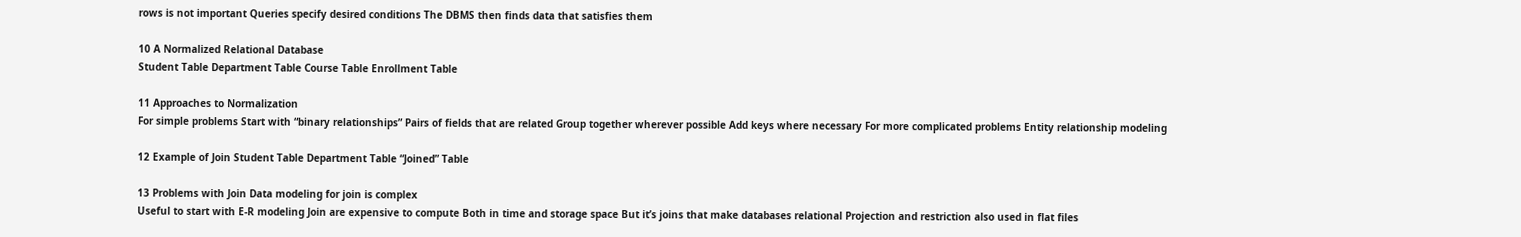rows is not important Queries specify desired conditions The DBMS then finds data that satisfies them

10 A Normalized Relational Database
Student Table Department Table Course Table Enrollment Table

11 Approaches to Normalization
For simple problems Start with “binary relationships” Pairs of fields that are related Group together wherever possible Add keys where necessary For more complicated problems Entity relationship modeling

12 Example of Join Student Table Department Table “Joined” Table

13 Problems with Join Data modeling for join is complex
Useful to start with E-R modeling Join are expensive to compute Both in time and storage space But it’s joins that make databases relational Projection and restriction also used in flat files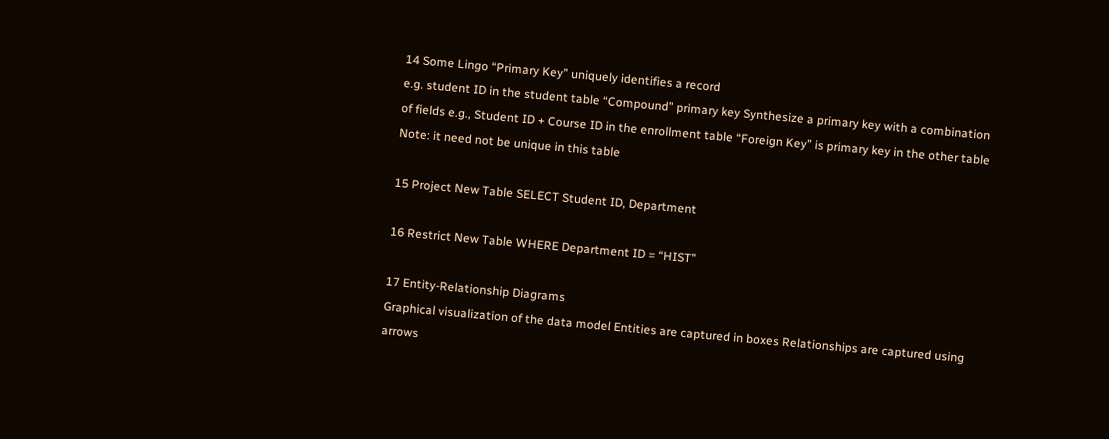14 Some Lingo “Primary Key” uniquely identifies a record
e.g. student ID in the student table “Compound” primary key Synthesize a primary key with a combination of fields e.g., Student ID + Course ID in the enrollment table “Foreign Key” is primary key in the other table Note: it need not be unique in this table

15 Project New Table SELECT Student ID, Department

16 Restrict New Table WHERE Department ID = “HIST”

17 Entity-Relationship Diagrams
Graphical visualization of the data model Entities are captured in boxes Relationships are captured using arrows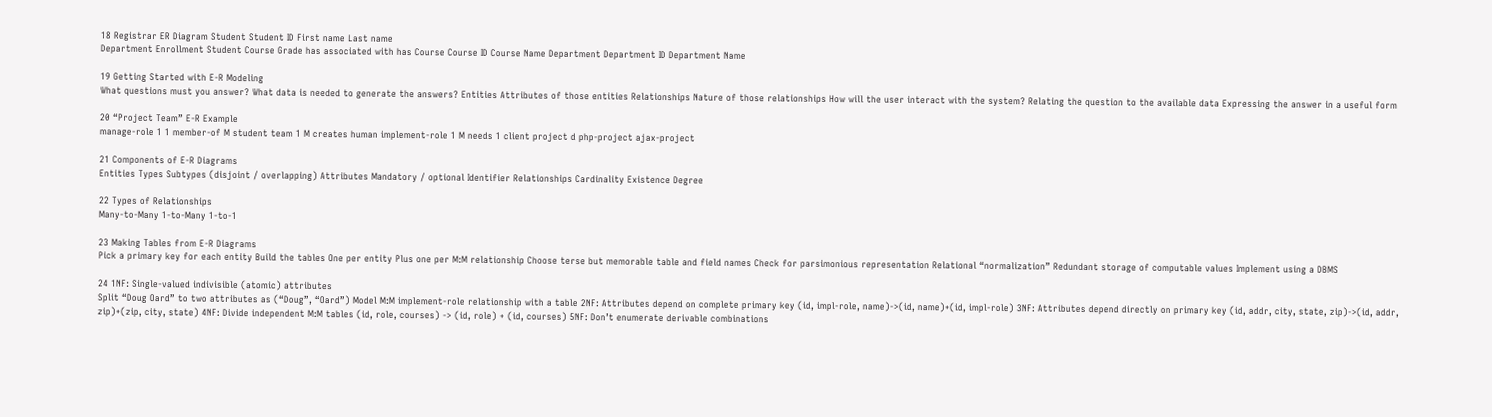18 Registrar ER Diagram Student Student ID First name Last name
Department Enrollment Student Course Grade has associated with has Course Course ID Course Name Department Department ID Department Name

19 Getting Started with E-R Modeling
What questions must you answer? What data is needed to generate the answers? Entities Attributes of those entities Relationships Nature of those relationships How will the user interact with the system? Relating the question to the available data Expressing the answer in a useful form

20 “Project Team” E-R Example
manage-role 1 1 member-of M student team 1 M creates human implement-role 1 M needs 1 client project d php-project ajax-project

21 Components of E-R Diagrams
Entities Types Subtypes (disjoint / overlapping) Attributes Mandatory / optional Identifier Relationships Cardinality Existence Degree

22 Types of Relationships
Many-to-Many 1-to-Many 1-to-1

23 Making Tables from E-R Diagrams
Pick a primary key for each entity Build the tables One per entity Plus one per M:M relationship Choose terse but memorable table and field names Check for parsimonious representation Relational “normalization” Redundant storage of computable values Implement using a DBMS

24 1NF: Single-valued indivisible (atomic) attributes
Split “Doug Oard” to two attributes as (“Doug”, “Oard”) Model M:M implement-role relationship with a table 2NF: Attributes depend on complete primary key (id, impl-role, name)->(id, name)+(id, impl-role) 3NF: Attributes depend directly on primary key (id, addr, city, state, zip)->(id, addr, zip)+(zip, city, state) 4NF: Divide independent M:M tables (id, role, courses) -> (id, role) + (id, courses) 5NF: Don’t enumerate derivable combinations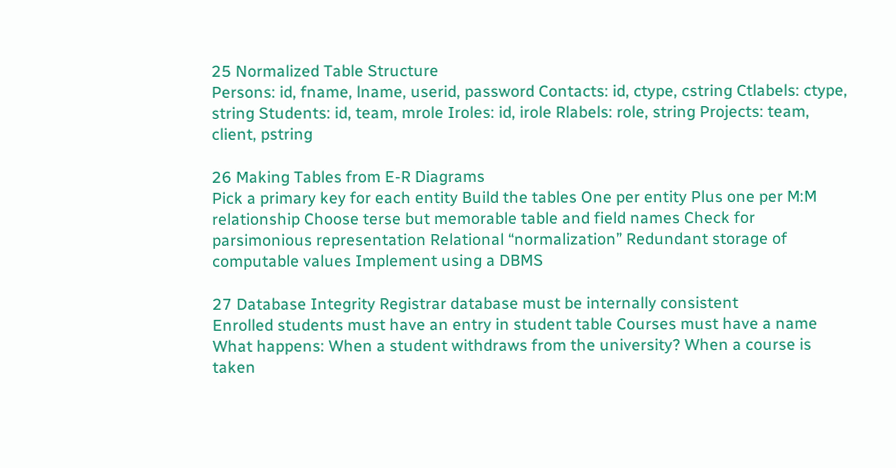25 Normalized Table Structure
Persons: id, fname, lname, userid, password Contacts: id, ctype, cstring Ctlabels: ctype, string Students: id, team, mrole Iroles: id, irole Rlabels: role, string Projects: team, client, pstring

26 Making Tables from E-R Diagrams
Pick a primary key for each entity Build the tables One per entity Plus one per M:M relationship Choose terse but memorable table and field names Check for parsimonious representation Relational “normalization” Redundant storage of computable values Implement using a DBMS

27 Database Integrity Registrar database must be internally consistent
Enrolled students must have an entry in student table Courses must have a name What happens: When a student withdraws from the university? When a course is taken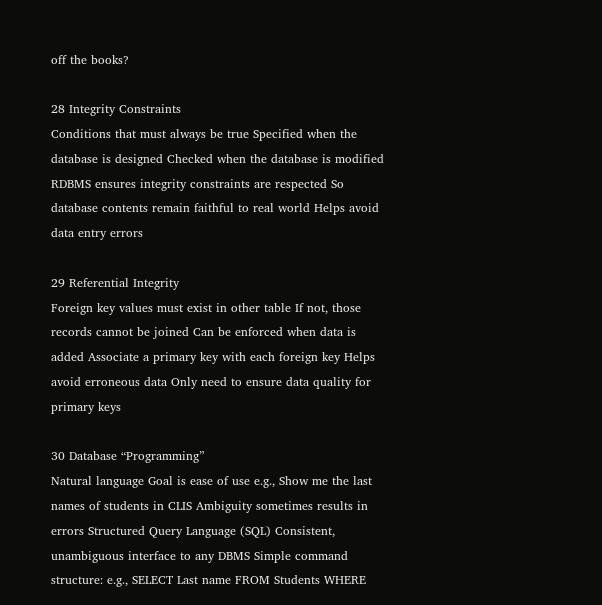off the books?

28 Integrity Constraints
Conditions that must always be true Specified when the database is designed Checked when the database is modified RDBMS ensures integrity constraints are respected So database contents remain faithful to real world Helps avoid data entry errors

29 Referential Integrity
Foreign key values must exist in other table If not, those records cannot be joined Can be enforced when data is added Associate a primary key with each foreign key Helps avoid erroneous data Only need to ensure data quality for primary keys

30 Database “Programming”
Natural language Goal is ease of use e.g., Show me the last names of students in CLIS Ambiguity sometimes results in errors Structured Query Language (SQL) Consistent, unambiguous interface to any DBMS Simple command structure: e.g., SELECT Last name FROM Students WHERE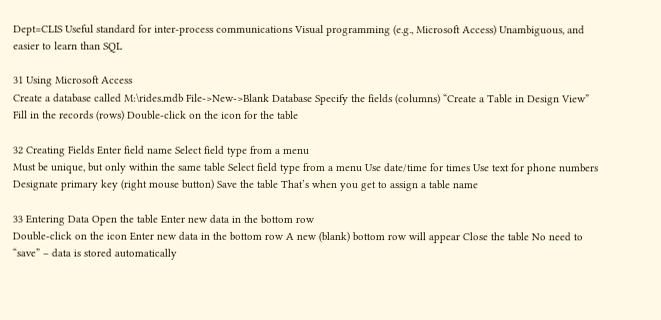Dept=CLIS Useful standard for inter-process communications Visual programming (e.g., Microsoft Access) Unambiguous, and easier to learn than SQL

31 Using Microsoft Access
Create a database called M:\rides.mdb File->New->Blank Database Specify the fields (columns) “Create a Table in Design View” Fill in the records (rows) Double-click on the icon for the table

32 Creating Fields Enter field name Select field type from a menu
Must be unique, but only within the same table Select field type from a menu Use date/time for times Use text for phone numbers Designate primary key (right mouse button) Save the table That’s when you get to assign a table name

33 Entering Data Open the table Enter new data in the bottom row
Double-click on the icon Enter new data in the bottom row A new (blank) bottom row will appear Close the table No need to “save” – data is stored automatically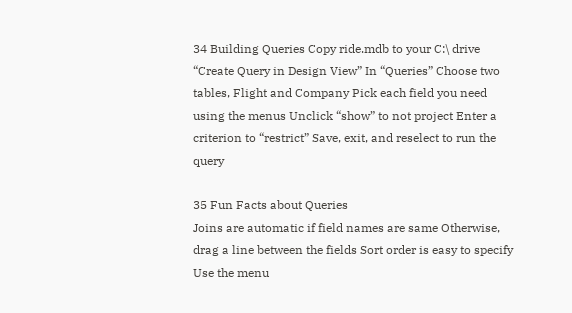34 Building Queries Copy ride.mdb to your C:\ drive
“Create Query in Design View” In “Queries” Choose two tables, Flight and Company Pick each field you need using the menus Unclick “show” to not project Enter a criterion to “restrict” Save, exit, and reselect to run the query

35 Fun Facts about Queries
Joins are automatic if field names are same Otherwise, drag a line between the fields Sort order is easy to specify Use the menu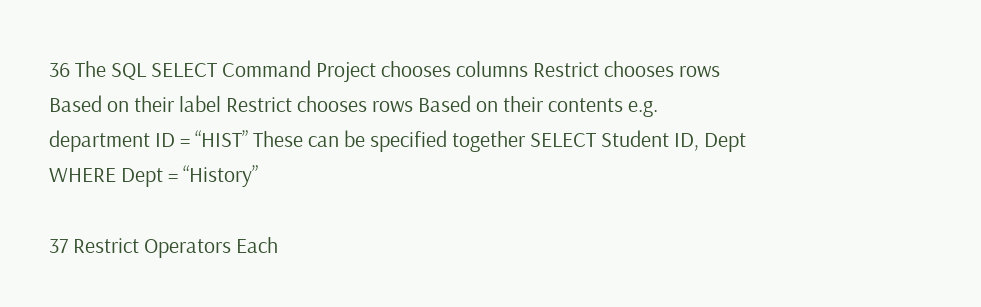36 The SQL SELECT Command Project chooses columns Restrict chooses rows
Based on their label Restrict chooses rows Based on their contents e.g. department ID = “HIST” These can be specified together SELECT Student ID, Dept WHERE Dept = “History”

37 Restrict Operators Each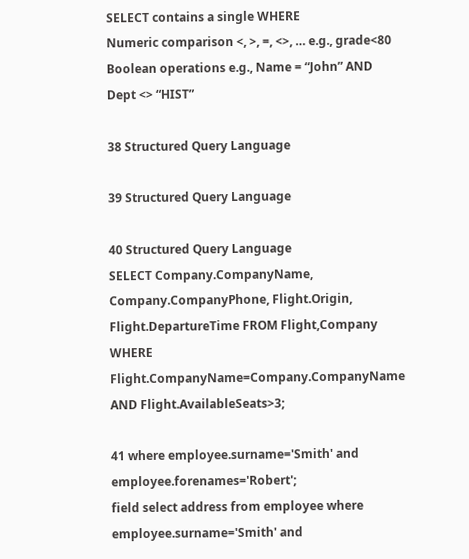SELECT contains a single WHERE
Numeric comparison <, >, =, <>, … e.g., grade<80 Boolean operations e.g., Name = “John” AND Dept <> “HIST”

38 Structured Query Language

39 Structured Query Language

40 Structured Query Language
SELECT Company.CompanyName, Company.CompanyPhone, Flight.Origin, Flight.DepartureTime FROM Flight,Company WHERE Flight.CompanyName=Company.CompanyName AND Flight.AvailableSeats>3;

41 where employee.surname='Smith' and employee.forenames='Robert';
field select address from employee where employee.surname='Smith' and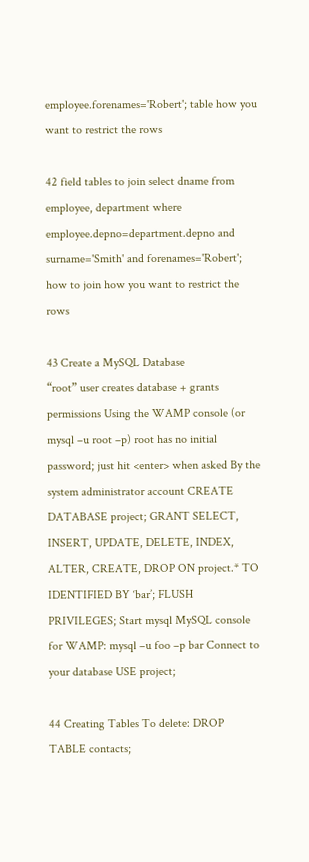employee.forenames='Robert'; table how you want to restrict the rows

42 field tables to join select dname from employee, department where employee.depno=department.depno and surname='Smith' and forenames='Robert'; how to join how you want to restrict the rows

43 Create a MySQL Database
“root” user creates database + grants permissions Using the WAMP console (or mysql –u root –p) root has no initial password; just hit <enter> when asked By the system administrator account CREATE DATABASE project; GRANT SELECT, INSERT, UPDATE, DELETE, INDEX, ALTER, CREATE, DROP ON project.* TO IDENTIFIED BY ‘bar’; FLUSH PRIVILEGES; Start mysql MySQL console for WAMP: mysql –u foo –p bar Connect to your database USE project;

44 Creating Tables To delete: DROP TABLE contacts;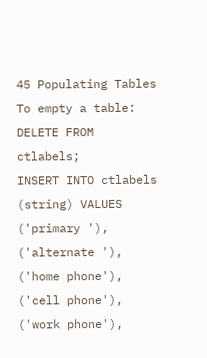45 Populating Tables To empty a table: DELETE FROM ctlabels;
INSERT INTO ctlabels (string) VALUES ('primary '), ('alternate '), ('home phone'), ('cell phone'), ('work phone'),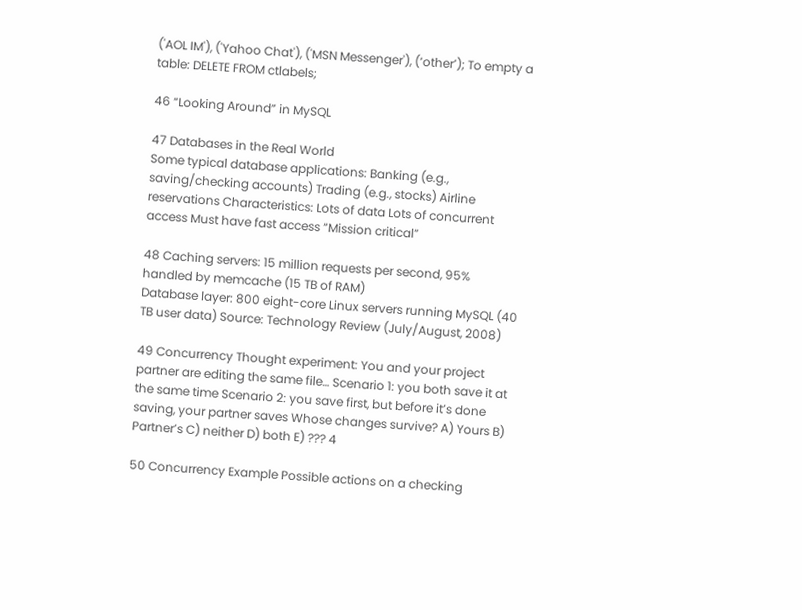('AOL IM'), ('Yahoo Chat'), ('MSN Messenger'), (‘other’); To empty a table: DELETE FROM ctlabels;

46 “Looking Around” in MySQL

47 Databases in the Real World
Some typical database applications: Banking (e.g., saving/checking accounts) Trading (e.g., stocks) Airline reservations Characteristics: Lots of data Lots of concurrent access Must have fast access “Mission critical”

48 Caching servers: 15 million requests per second, 95% handled by memcache (15 TB of RAM)
Database layer: 800 eight-core Linux servers running MySQL (40 TB user data) Source: Technology Review (July/August, 2008)

49 Concurrency Thought experiment: You and your project partner are editing the same file… Scenario 1: you both save it at the same time Scenario 2: you save first, but before it’s done saving, your partner saves Whose changes survive? A) Yours B) Partner’s C) neither D) both E) ??? 4

50 Concurrency Example Possible actions on a checking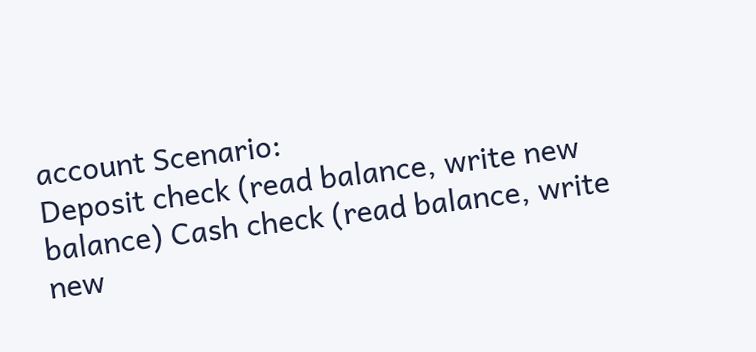account Scenario:
Deposit check (read balance, write new balance) Cash check (read balance, write new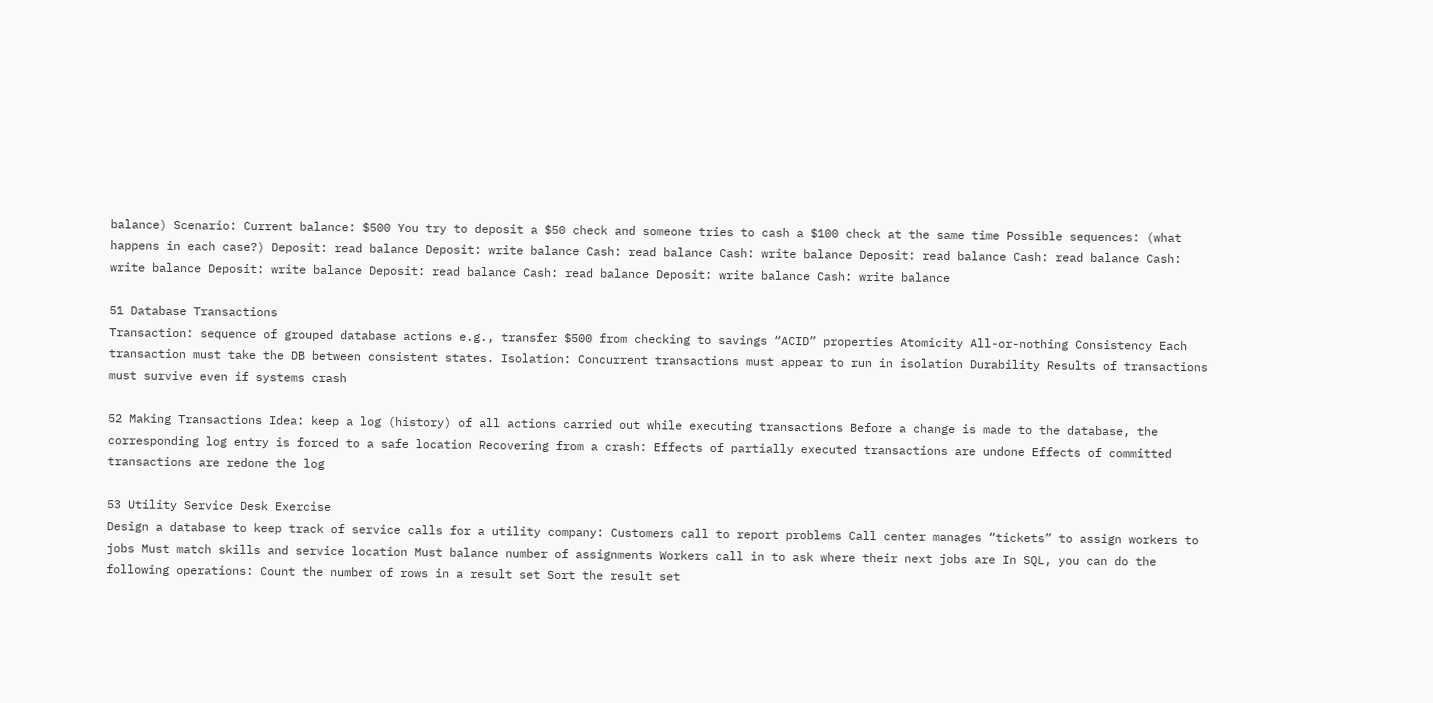balance) Scenario: Current balance: $500 You try to deposit a $50 check and someone tries to cash a $100 check at the same time Possible sequences: (what happens in each case?) Deposit: read balance Deposit: write balance Cash: read balance Cash: write balance Deposit: read balance Cash: read balance Cash: write balance Deposit: write balance Deposit: read balance Cash: read balance Deposit: write balance Cash: write balance

51 Database Transactions
Transaction: sequence of grouped database actions e.g., transfer $500 from checking to savings “ACID” properties Atomicity All-or-nothing Consistency Each transaction must take the DB between consistent states. Isolation: Concurrent transactions must appear to run in isolation Durability Results of transactions must survive even if systems crash

52 Making Transactions Idea: keep a log (history) of all actions carried out while executing transactions Before a change is made to the database, the corresponding log entry is forced to a safe location Recovering from a crash: Effects of partially executed transactions are undone Effects of committed transactions are redone the log

53 Utility Service Desk Exercise
Design a database to keep track of service calls for a utility company: Customers call to report problems Call center manages “tickets” to assign workers to jobs Must match skills and service location Must balance number of assignments Workers call in to ask where their next jobs are In SQL, you can do the following operations: Count the number of rows in a result set Sort the result set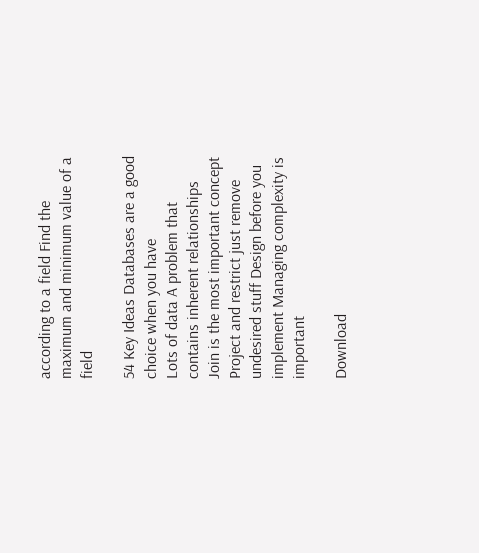according to a field Find the maximum and minimum value of a field

54 Key Ideas Databases are a good choice when you have
Lots of data A problem that contains inherent relationships Join is the most important concept Project and restrict just remove undesired stuff Design before you implement Managing complexity is important

Download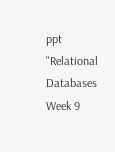ppt "Relational Databases Week 9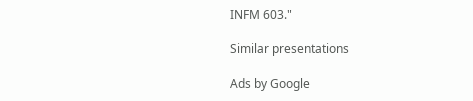INFM 603."

Similar presentations

Ads by Google